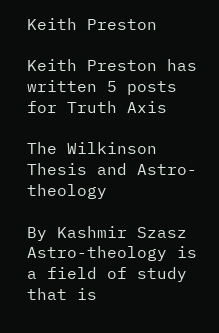Keith Preston

Keith Preston has written 5 posts for Truth Axis

The Wilkinson Thesis and Astro-theology

By Kashmir Szasz Astro-theology is a field of study that is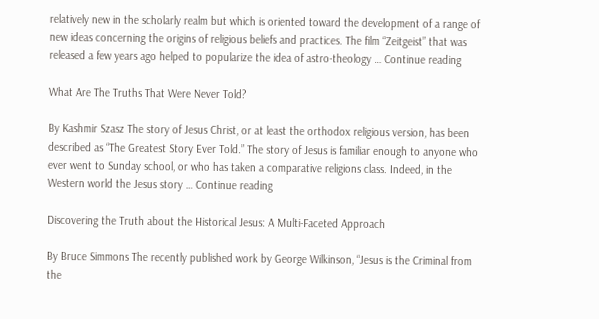relatively new in the scholarly realm but which is oriented toward the development of a range of new ideas concerning the origins of religious beliefs and practices. The film “Zeitgeist” that was released a few years ago helped to popularize the idea of astro-theology … Continue reading

What Are The Truths That Were Never Told?

By Kashmir Szasz The story of Jesus Christ, or at least the orthodox religious version, has been described as “The Greatest Story Ever Told.” The story of Jesus is familiar enough to anyone who ever went to Sunday school, or who has taken a comparative religions class. Indeed, in the Western world the Jesus story … Continue reading

Discovering the Truth about the Historical Jesus: A Multi-Faceted Approach

By Bruce Simmons The recently published work by George Wilkinson, “Jesus is the Criminal from the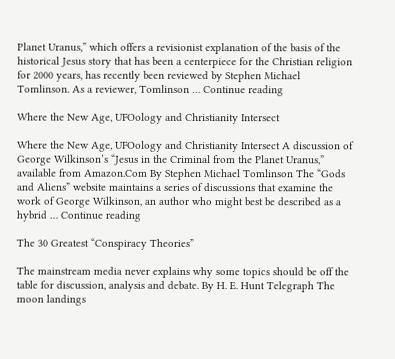Planet Uranus,” which offers a revisionist explanation of the basis of the historical Jesus story that has been a centerpiece for the Christian religion for 2000 years, has recently been reviewed by Stephen Michael Tomlinson. As a reviewer, Tomlinson … Continue reading

Where the New Age, UFOology and Christianity Intersect

Where the New Age, UFOology and Christianity Intersect A discussion of George Wilkinson’s “Jesus in the Criminal from the Planet Uranus,” available from Amazon.Com By Stephen Michael Tomlinson The “Gods and Aliens” website maintains a series of discussions that examine the work of George Wilkinson, an author who might best be described as a hybrid … Continue reading

The 30 Greatest “Conspiracy Theories”

The mainstream media never explains why some topics should be off the table for discussion, analysis and debate. By H. E. Hunt Telegraph The moon landings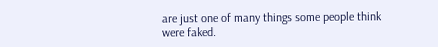are just one of many things some people think were faked.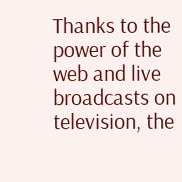Thanks to the power of the web and live broadcasts on television, the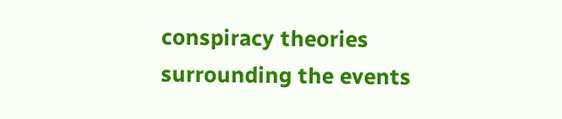conspiracy theories surrounding the events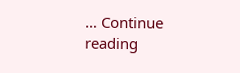… Continue reading